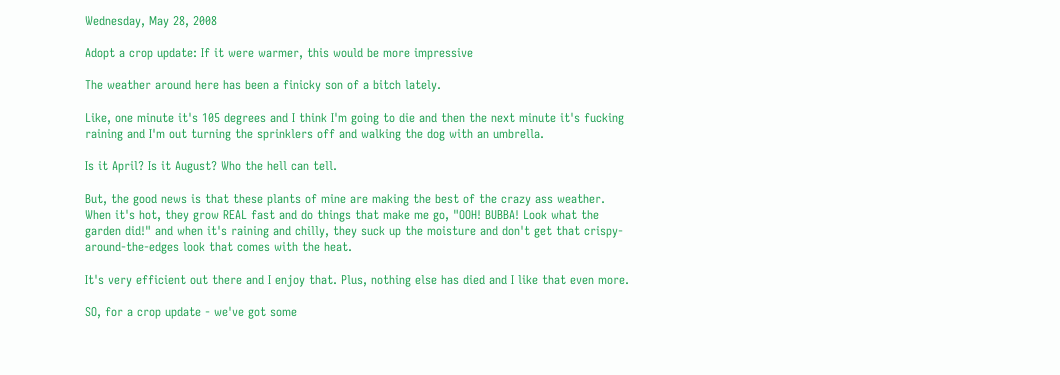Wednesday, May 28, 2008

Adopt a crop update: If it were warmer, this would be more impressive

The weather around here has been a finicky son of a bitch lately.

Like, one minute it's 105 degrees and I think I'm going to die and then the next minute it's fucking raining and I'm out turning the sprinklers off and walking the dog with an umbrella.

Is it April? Is it August? Who the hell can tell.

But, the good news is that these plants of mine are making the best of the crazy ass weather. When it's hot, they grow REAL fast and do things that make me go, "OOH! BUBBA! Look what the garden did!" and when it's raining and chilly, they suck up the moisture and don't get that crispy-around-the-edges look that comes with the heat.

It's very efficient out there and I enjoy that. Plus, nothing else has died and I like that even more.

SO, for a crop update - we've got some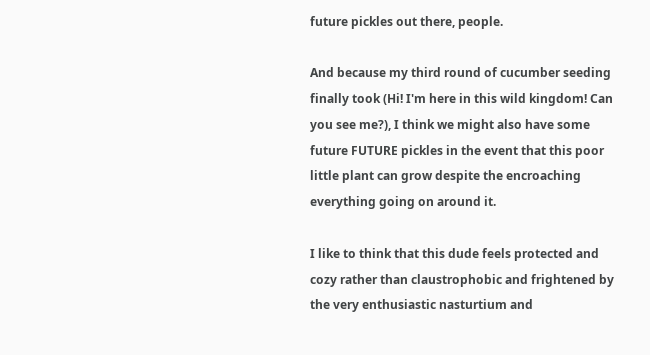future pickles out there, people.

And because my third round of cucumber seeding finally took (Hi! I'm here in this wild kingdom! Can you see me?), I think we might also have some future FUTURE pickles in the event that this poor little plant can grow despite the encroaching everything going on around it.

I like to think that this dude feels protected and cozy rather than claustrophobic and frightened by the very enthusiastic nasturtium and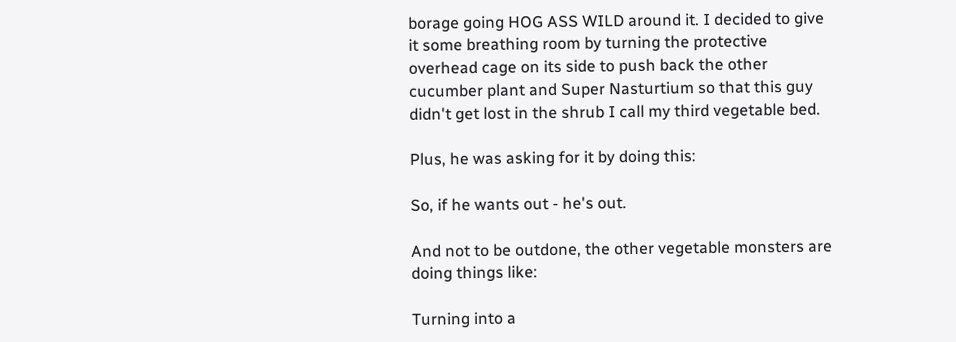borage going HOG ASS WILD around it. I decided to give it some breathing room by turning the protective overhead cage on its side to push back the other cucumber plant and Super Nasturtium so that this guy didn't get lost in the shrub I call my third vegetable bed.

Plus, he was asking for it by doing this:

So, if he wants out - he's out.

And not to be outdone, the other vegetable monsters are doing things like:

Turning into a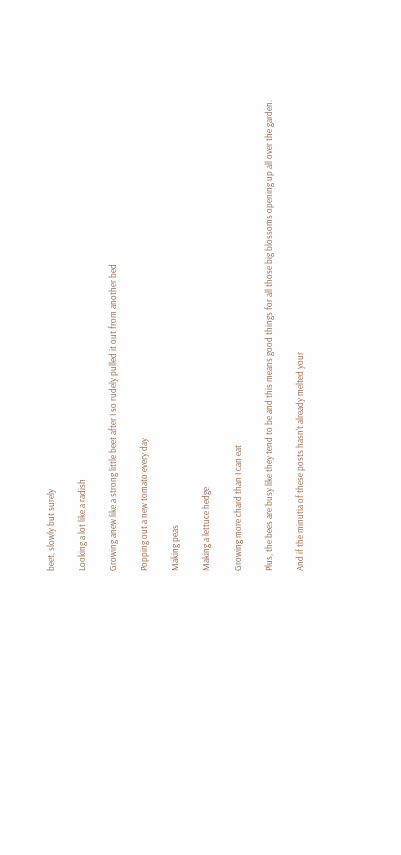beet, slowly but surely

Looking a lot like a radish

Growing anew like a strong little beet after I so rudely pulled it out from another bed

Popping out a new tomato every day

Making peas

Making a lettuce hedge

Growing more chard than I can eat

Plus, the bees are busy like they tend to be and this means good things for all those big blossoms opening up all over the garden.

And if the minutia of these posts hasn't already melted your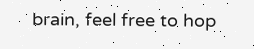brain, feel free to hop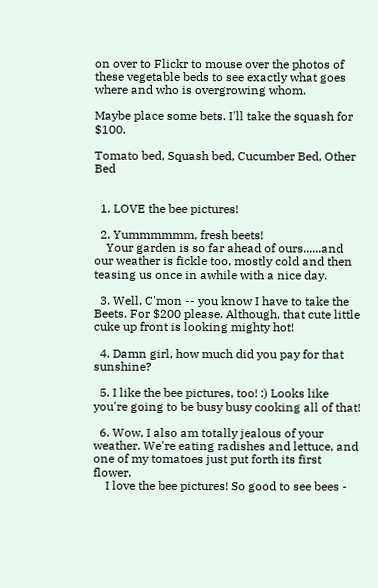on over to Flickr to mouse over the photos of these vegetable beds to see exactly what goes where and who is overgrowing whom.

Maybe place some bets. I'll take the squash for $100.

Tomato bed, Squash bed, Cucumber Bed, Other Bed


  1. LOVE the bee pictures!

  2. Yummmmmm, fresh beets!
    Your garden is so far ahead of ours......and our weather is fickle too, mostly cold and then teasing us once in awhile with a nice day.

  3. Well, C'mon -- you know I have to take the Beets. For $200 please. Although, that cute little cuke up front is looking mighty hot!

  4. Damn girl, how much did you pay for that sunshine?

  5. I like the bee pictures, too! :) Looks like you're going to be busy busy cooking all of that!

  6. Wow, I also am totally jealous of your weather. We're eating radishes and lettuce, and one of my tomatoes just put forth its first flower.
    I love the bee pictures! So good to see bees -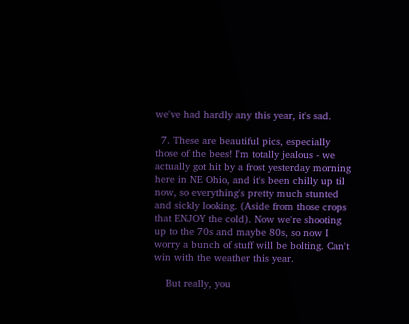we've had hardly any this year, it's sad.

  7. These are beautiful pics, especially those of the bees! I'm totally jealous - we actually got hit by a frost yesterday morning here in NE Ohio, and it's been chilly up til now, so everything's pretty much stunted and sickly looking. (Aside from those crops that ENJOY the cold). Now we're shooting up to the 70s and maybe 80s, so now I worry a bunch of stuff will be bolting. Can't win with the weather this year.

    But really, you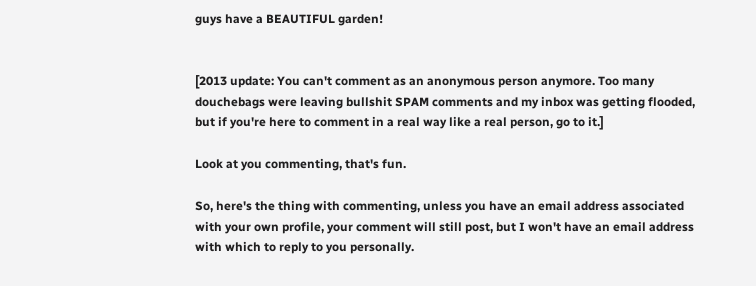guys have a BEAUTIFUL garden!


[2013 update: You can't comment as an anonymous person anymore. Too many douchebags were leaving bullshit SPAM comments and my inbox was getting flooded, but if you're here to comment in a real way like a real person, go to it.]

Look at you commenting, that's fun.

So, here's the thing with commenting, unless you have an email address associated with your own profile, your comment will still post, but I won't have an email address with which to reply to you personally.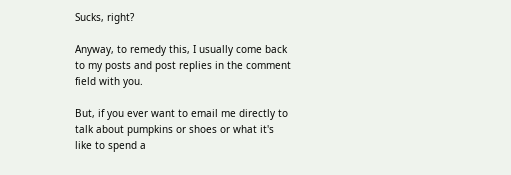Sucks, right?

Anyway, to remedy this, I usually come back to my posts and post replies in the comment field with you.

But, if you ever want to email me directly to talk about pumpkins or shoes or what it's like to spend a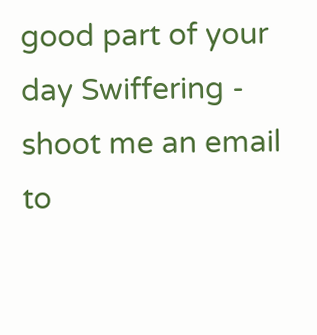good part of your day Swiffering - shoot me an email to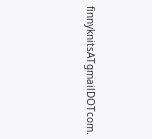finnyknitsATgmailDOTcom.